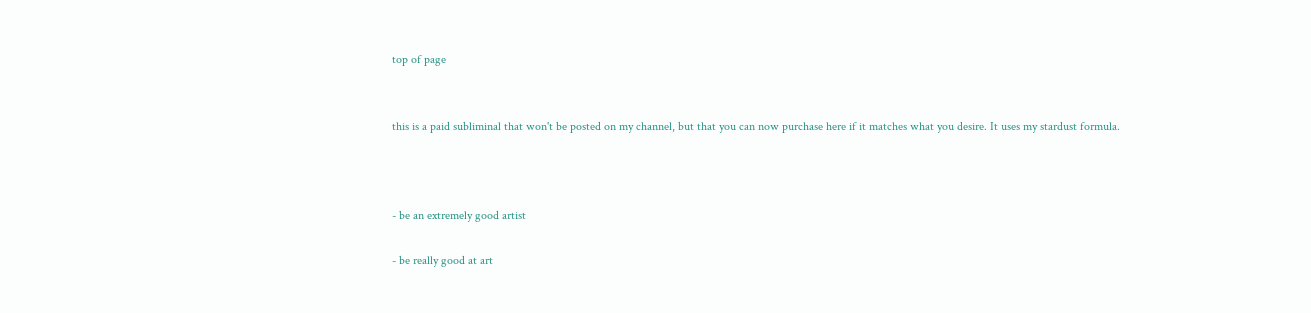top of page


this is a paid subliminal that won't be posted on my channel, but that you can now purchase here if it matches what you desire. It uses my stardust formula.



- be an extremely good artist

- be really good at art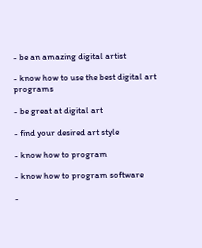- be an amazing digital artist

- know how to use the best digital art programs

- be great at digital art

- find your desired art style

- know how to program

- know how to program software

-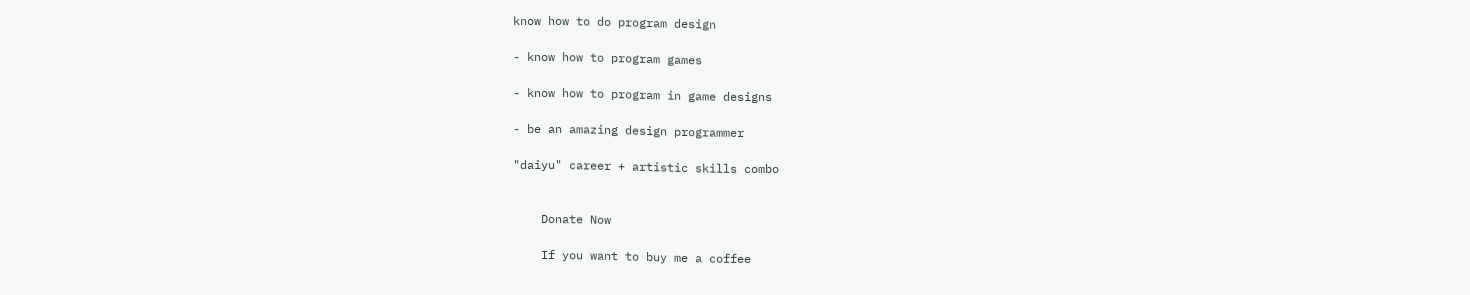know how to do program design

- know how to program games

- know how to program in game designs

- be an amazing design programmer

"daiyu" career + artistic skills combo


    Donate Now

    If you want to buy me a coffee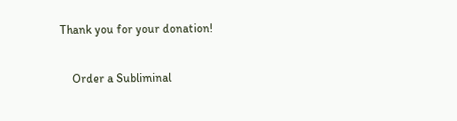Thank you for your donation!

    Order a Subliminal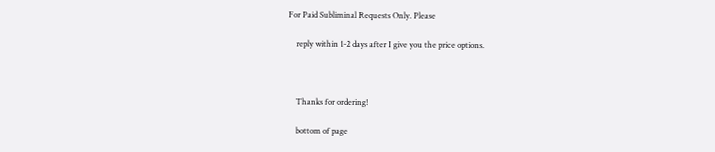For Paid Subliminal Requests Only. Please

    reply within 1-2 days after I give you the price options.



    Thanks for ordering!

    bottom of page